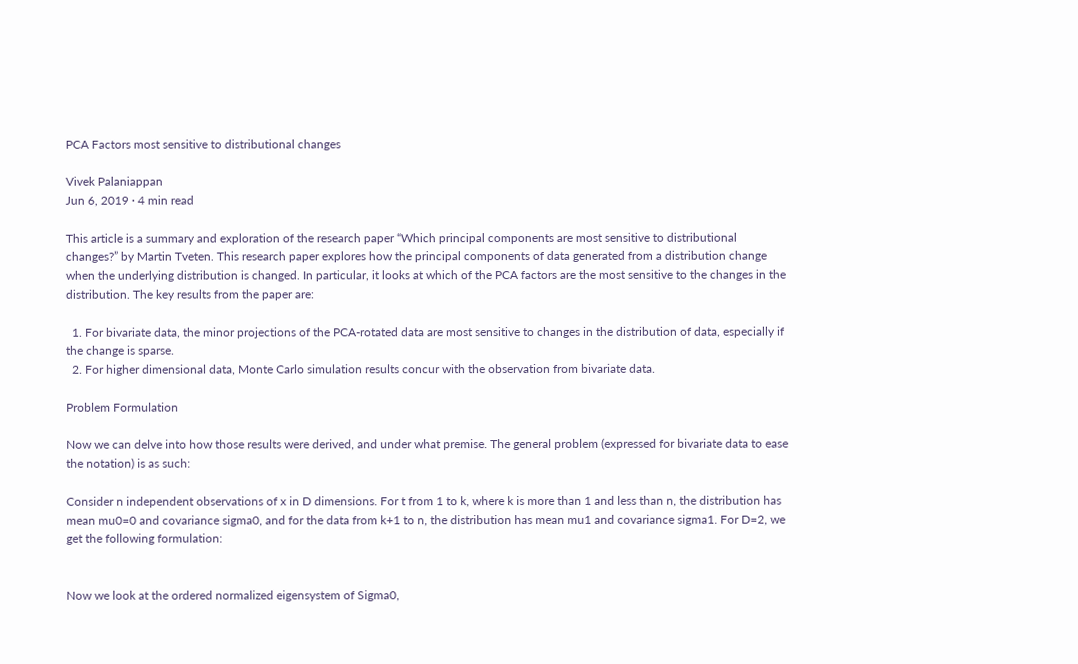PCA Factors most sensitive to distributional changes

Vivek Palaniappan
Jun 6, 2019 · 4 min read

This article is a summary and exploration of the research paper “Which principal components are most sensitive to distributional changes?” by Martin Tveten. This research paper explores how the principal components of data generated from a distribution change when the underlying distribution is changed. In particular, it looks at which of the PCA factors are the most sensitive to the changes in the distribution. The key results from the paper are:

  1. For bivariate data, the minor projections of the PCA-rotated data are most sensitive to changes in the distribution of data, especially if the change is sparse.
  2. For higher dimensional data, Monte Carlo simulation results concur with the observation from bivariate data.

Problem Formulation

Now we can delve into how those results were derived, and under what premise. The general problem (expressed for bivariate data to ease the notation) is as such:

Consider n independent observations of x in D dimensions. For t from 1 to k, where k is more than 1 and less than n, the distribution has mean mu0=0 and covariance sigma0, and for the data from k+1 to n, the distribution has mean mu1 and covariance sigma1. For D=2, we get the following formulation:


Now we look at the ordered normalized eigensystem of Sigma0,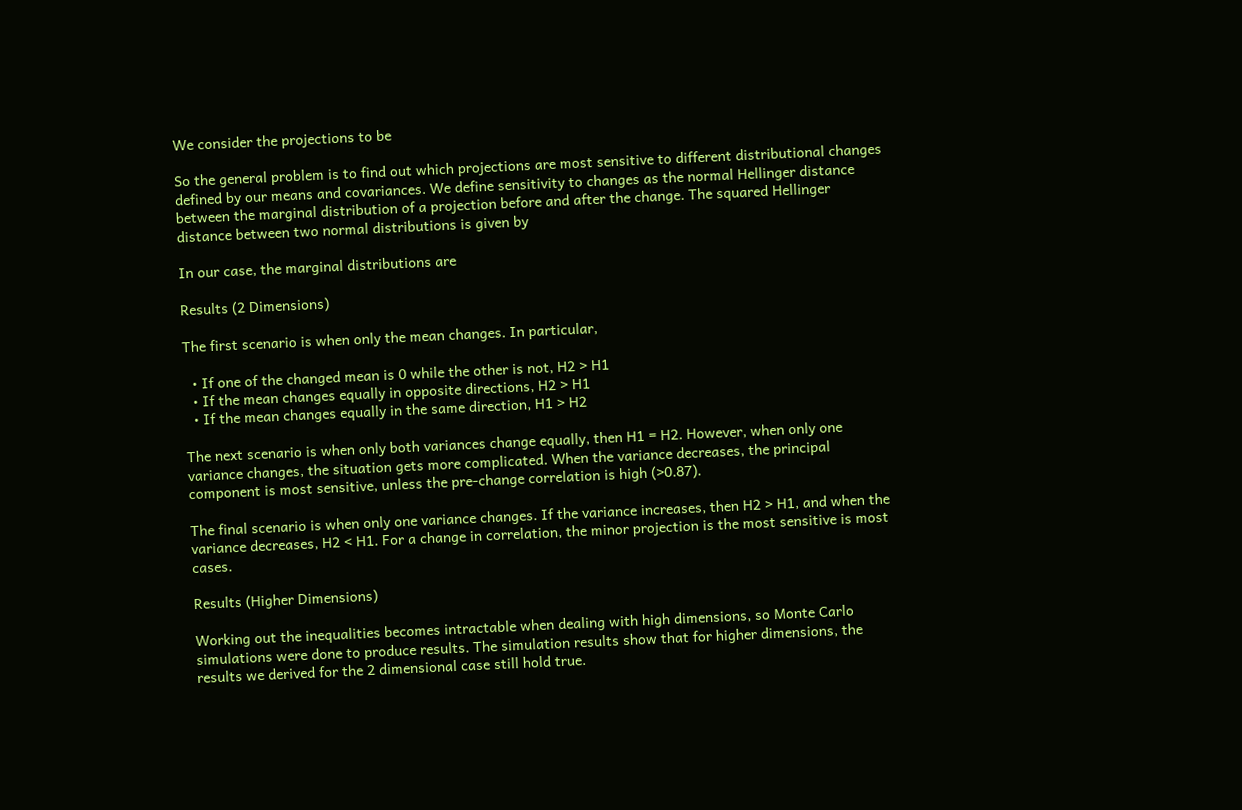We consider the projections to be

So the general problem is to find out which projections are most sensitive to different distributional changes defined by our means and covariances. We define sensitivity to changes as the normal Hellinger distance between the marginal distribution of a projection before and after the change. The squared Hellinger distance between two normal distributions is given by

In our case, the marginal distributions are

Results (2 Dimensions)

The first scenario is when only the mean changes. In particular,

  • If one of the changed mean is 0 while the other is not, H2 > H1
  • If the mean changes equally in opposite directions, H2 > H1
  • If the mean changes equally in the same direction, H1 > H2

The next scenario is when only both variances change equally, then H1 = H2. However, when only one variance changes, the situation gets more complicated. When the variance decreases, the principal component is most sensitive, unless the pre-change correlation is high (>0.87).

The final scenario is when only one variance changes. If the variance increases, then H2 > H1, and when the variance decreases, H2 < H1. For a change in correlation, the minor projection is the most sensitive is most cases.

Results (Higher Dimensions)

Working out the inequalities becomes intractable when dealing with high dimensions, so Monte Carlo simulations were done to produce results. The simulation results show that for higher dimensions, the results we derived for the 2 dimensional case still hold true.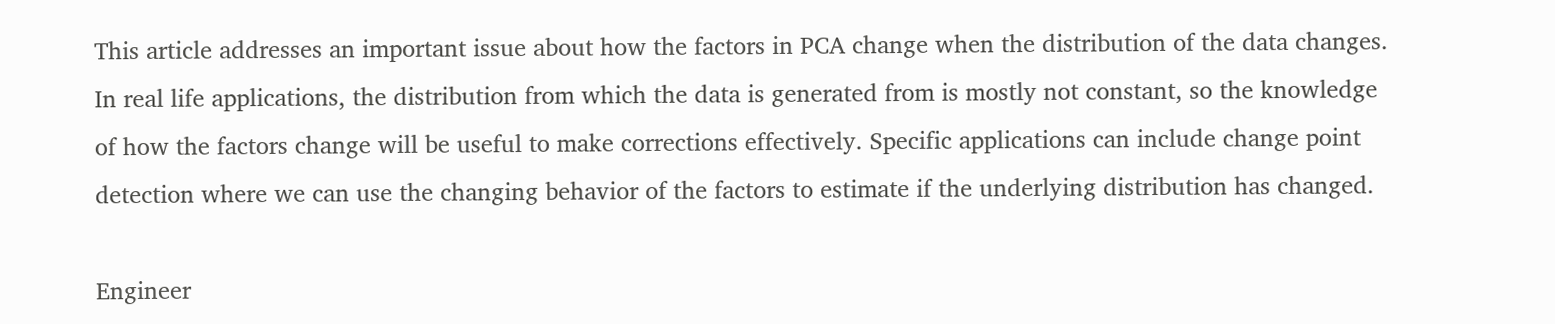This article addresses an important issue about how the factors in PCA change when the distribution of the data changes. In real life applications, the distribution from which the data is generated from is mostly not constant, so the knowledge of how the factors change will be useful to make corrections effectively. Specific applications can include change point detection where we can use the changing behavior of the factors to estimate if the underlying distribution has changed.

Engineer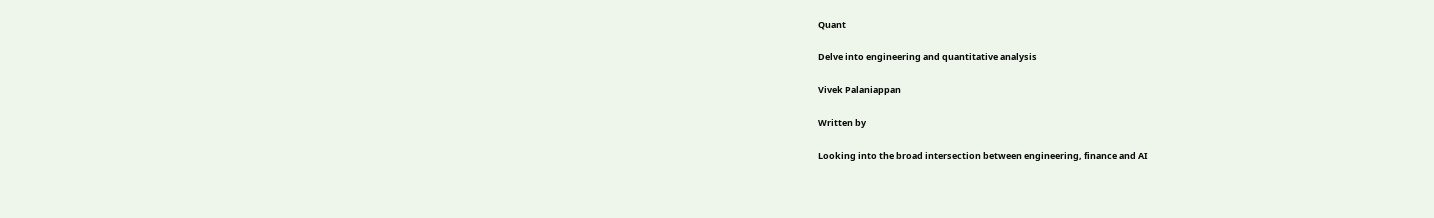Quant

Delve into engineering and quantitative analysis

Vivek Palaniappan

Written by

Looking into the broad intersection between engineering, finance and AI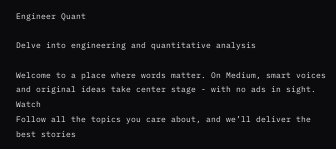Engineer Quant

Delve into engineering and quantitative analysis

Welcome to a place where words matter. On Medium, smart voices and original ideas take center stage - with no ads in sight. Watch
Follow all the topics you care about, and we’ll deliver the best stories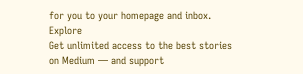for you to your homepage and inbox. Explore
Get unlimited access to the best stories on Medium — and support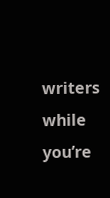writers while you’re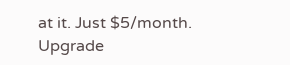at it. Just $5/month. Upgrade